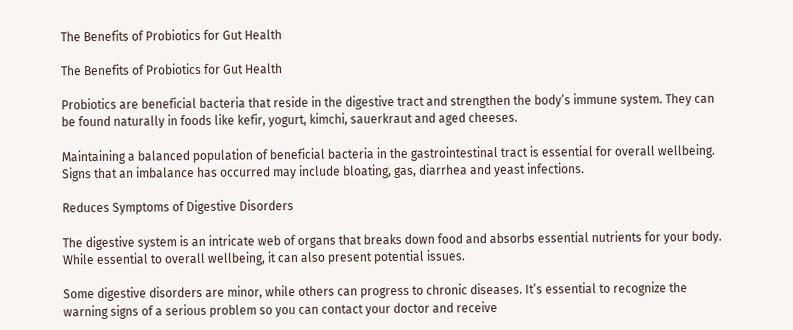The Benefits of Probiotics for Gut Health

The Benefits of Probiotics for Gut Health

Probiotics are beneficial bacteria that reside in the digestive tract and strengthen the body’s immune system. They can be found naturally in foods like kefir, yogurt, kimchi, sauerkraut and aged cheeses.

Maintaining a balanced population of beneficial bacteria in the gastrointestinal tract is essential for overall wellbeing. Signs that an imbalance has occurred may include bloating, gas, diarrhea and yeast infections.

Reduces Symptoms of Digestive Disorders

The digestive system is an intricate web of organs that breaks down food and absorbs essential nutrients for your body. While essential to overall wellbeing, it can also present potential issues.

Some digestive disorders are minor, while others can progress to chronic diseases. It’s essential to recognize the warning signs of a serious problem so you can contact your doctor and receive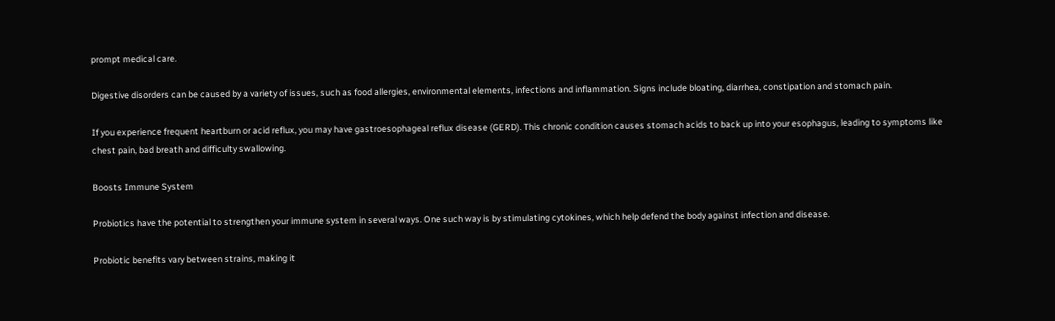prompt medical care.

Digestive disorders can be caused by a variety of issues, such as food allergies, environmental elements, infections and inflammation. Signs include bloating, diarrhea, constipation and stomach pain.

If you experience frequent heartburn or acid reflux, you may have gastroesophageal reflux disease (GERD). This chronic condition causes stomach acids to back up into your esophagus, leading to symptoms like chest pain, bad breath and difficulty swallowing.

Boosts Immune System

Probiotics have the potential to strengthen your immune system in several ways. One such way is by stimulating cytokines, which help defend the body against infection and disease.

Probiotic benefits vary between strains, making it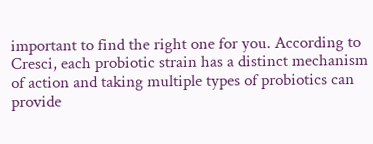important to find the right one for you. According to Cresci, each probiotic strain has a distinct mechanism of action and taking multiple types of probiotics can provide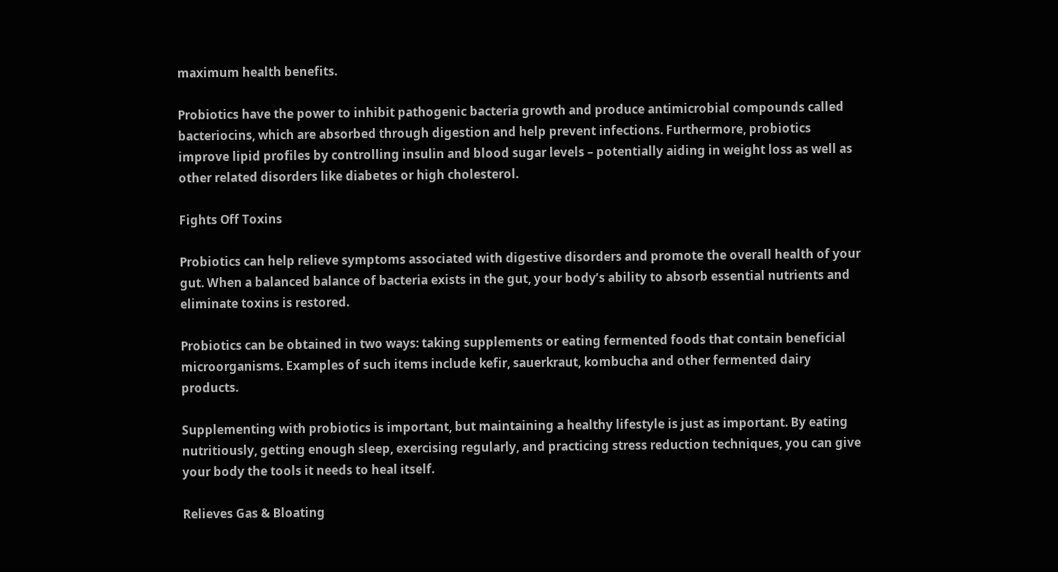maximum health benefits.

Probiotics have the power to inhibit pathogenic bacteria growth and produce antimicrobial compounds called bacteriocins, which are absorbed through digestion and help prevent infections. Furthermore, probiotics improve lipid profiles by controlling insulin and blood sugar levels – potentially aiding in weight loss as well as other related disorders like diabetes or high cholesterol.

Fights Off Toxins

Probiotics can help relieve symptoms associated with digestive disorders and promote the overall health of your gut. When a balanced balance of bacteria exists in the gut, your body’s ability to absorb essential nutrients and eliminate toxins is restored.

Probiotics can be obtained in two ways: taking supplements or eating fermented foods that contain beneficial microorganisms. Examples of such items include kefir, sauerkraut, kombucha and other fermented dairy products.

Supplementing with probiotics is important, but maintaining a healthy lifestyle is just as important. By eating nutritiously, getting enough sleep, exercising regularly, and practicing stress reduction techniques, you can give your body the tools it needs to heal itself.

Relieves Gas & Bloating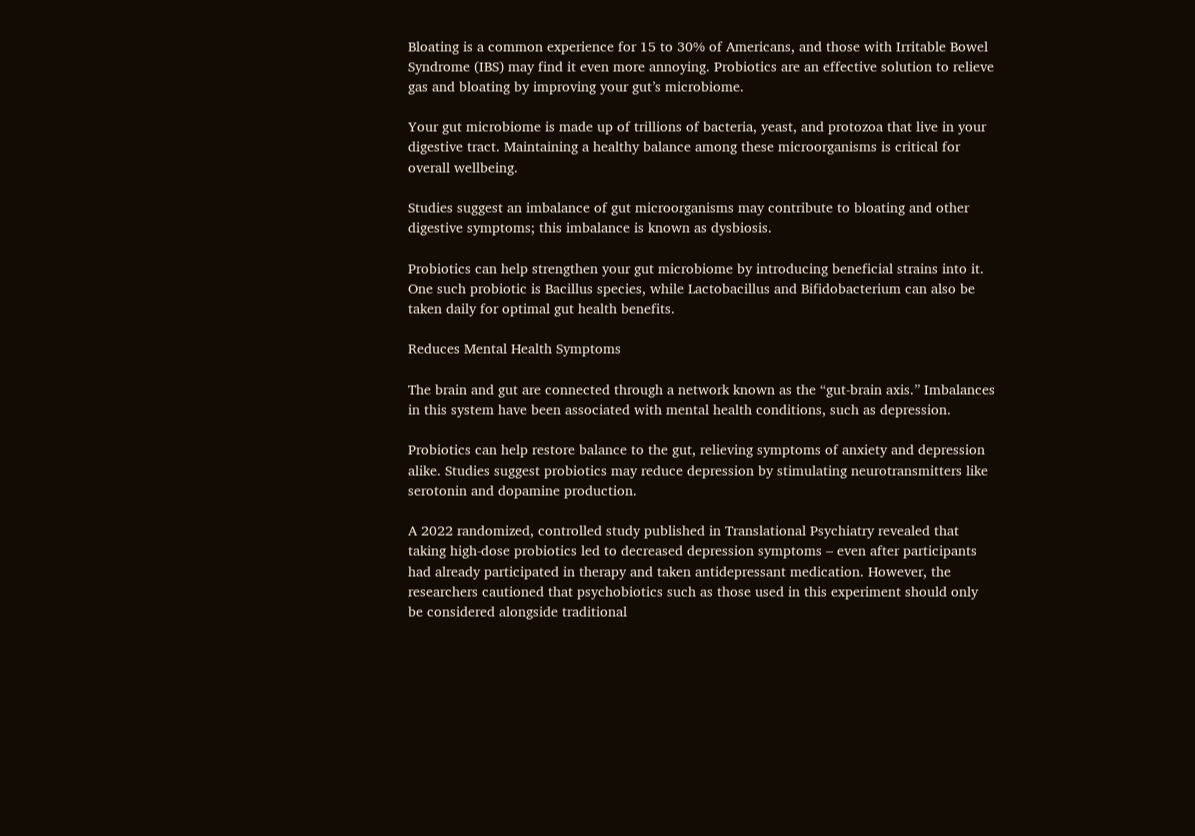Bloating is a common experience for 15 to 30% of Americans, and those with Irritable Bowel Syndrome (IBS) may find it even more annoying. Probiotics are an effective solution to relieve gas and bloating by improving your gut’s microbiome.

Your gut microbiome is made up of trillions of bacteria, yeast, and protozoa that live in your digestive tract. Maintaining a healthy balance among these microorganisms is critical for overall wellbeing.

Studies suggest an imbalance of gut microorganisms may contribute to bloating and other digestive symptoms; this imbalance is known as dysbiosis.

Probiotics can help strengthen your gut microbiome by introducing beneficial strains into it. One such probiotic is Bacillus species, while Lactobacillus and Bifidobacterium can also be taken daily for optimal gut health benefits.

Reduces Mental Health Symptoms

The brain and gut are connected through a network known as the “gut-brain axis.” Imbalances in this system have been associated with mental health conditions, such as depression.

Probiotics can help restore balance to the gut, relieving symptoms of anxiety and depression alike. Studies suggest probiotics may reduce depression by stimulating neurotransmitters like serotonin and dopamine production.

A 2022 randomized, controlled study published in Translational Psychiatry revealed that taking high-dose probiotics led to decreased depression symptoms – even after participants had already participated in therapy and taken antidepressant medication. However, the researchers cautioned that psychobiotics such as those used in this experiment should only be considered alongside traditional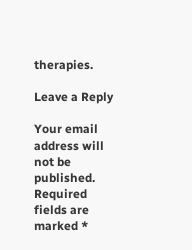therapies.

Leave a Reply

Your email address will not be published. Required fields are marked *